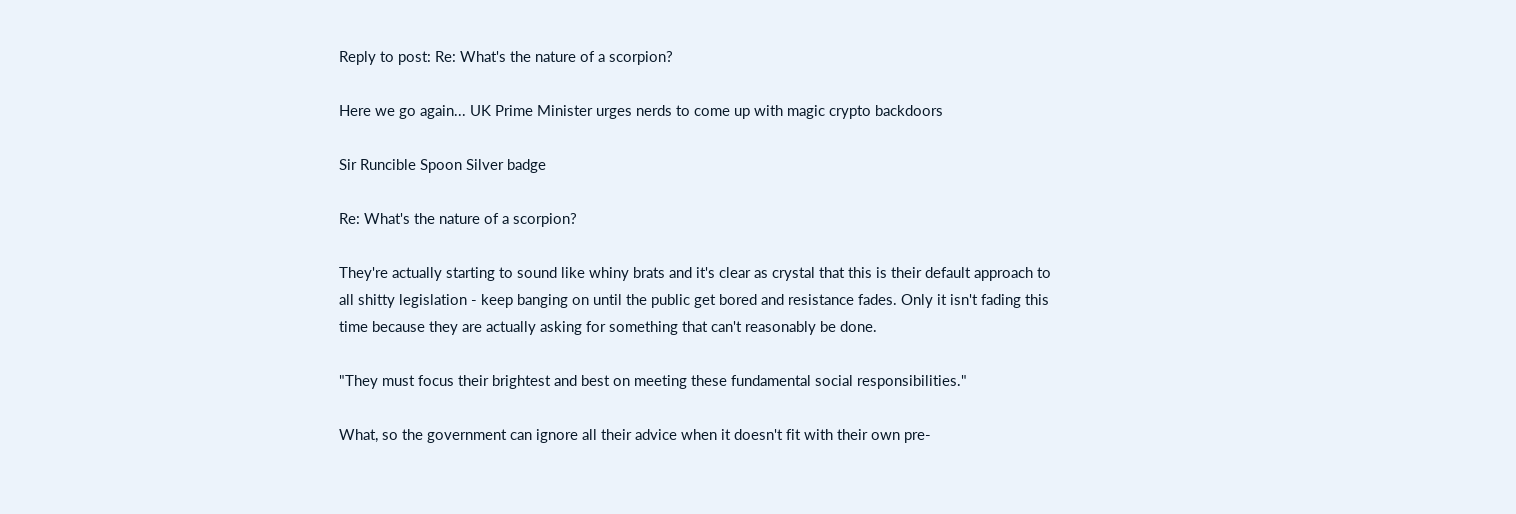Reply to post: Re: What's the nature of a scorpion?

Here we go again... UK Prime Minister urges nerds to come up with magic crypto backdoors

Sir Runcible Spoon Silver badge

Re: What's the nature of a scorpion?

They're actually starting to sound like whiny brats and it's clear as crystal that this is their default approach to all shitty legislation - keep banging on until the public get bored and resistance fades. Only it isn't fading this time because they are actually asking for something that can't reasonably be done.

"They must focus their brightest and best on meeting these fundamental social responsibilities."

What, so the government can ignore all their advice when it doesn't fit with their own pre-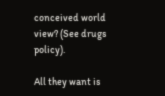conceived world view? (See drugs policy).

All they want is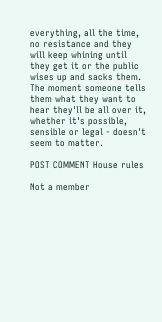everything, all the time, no resistance and they will keep whining until they get it or the public wises up and sacks them. The moment someone tells them what they want to hear they'll be all over it, whether it's possible, sensible or legal - doesn't seem to matter.

POST COMMENT House rules

Not a member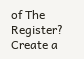of The Register? Create a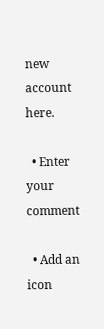new account here.

  • Enter your comment

  • Add an icon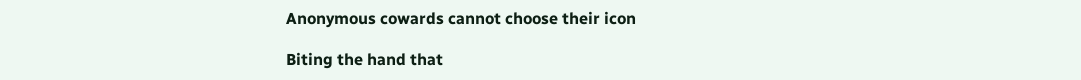Anonymous cowards cannot choose their icon

Biting the hand that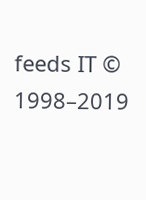feeds IT © 1998–2019